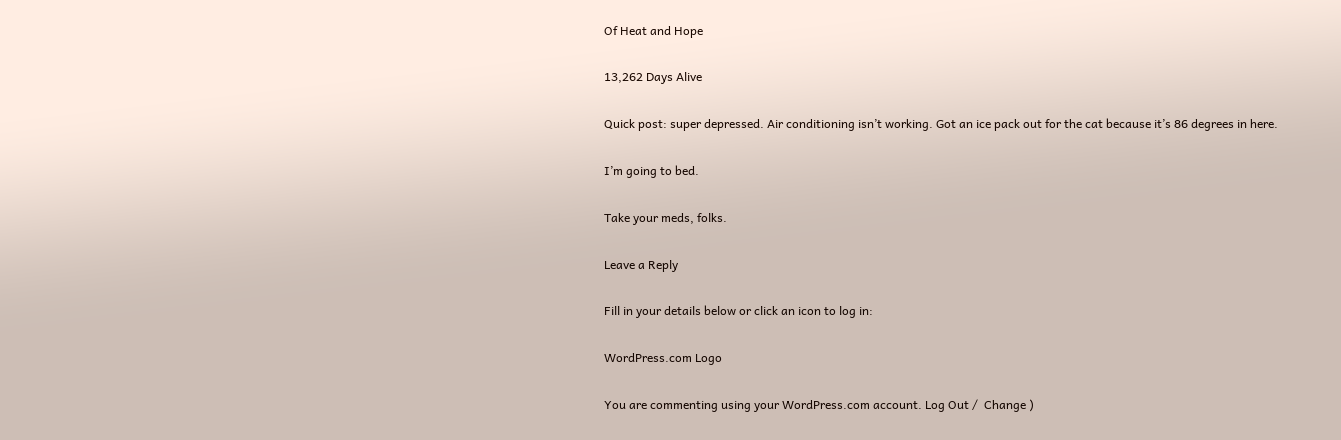Of Heat and Hope

13,262 Days Alive

Quick post: super depressed. Air conditioning isn’t working. Got an ice pack out for the cat because it’s 86 degrees in here.

I’m going to bed.

Take your meds, folks.

Leave a Reply

Fill in your details below or click an icon to log in:

WordPress.com Logo

You are commenting using your WordPress.com account. Log Out /  Change )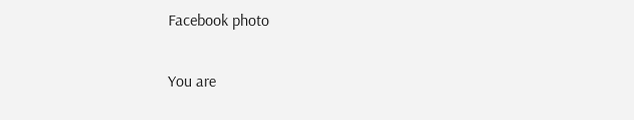Facebook photo

You are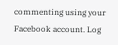commenting using your Facebook account. Log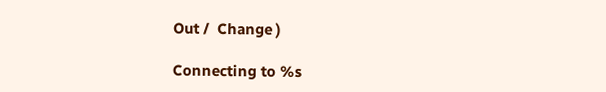Out /  Change )

Connecting to %s